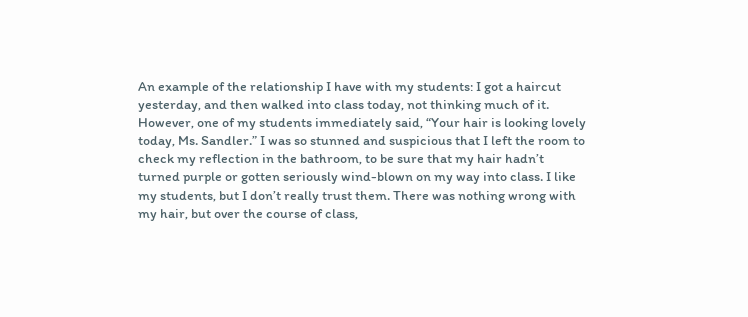An example of the relationship I have with my students: I got a haircut yesterday, and then walked into class today, not thinking much of it. However, one of my students immediately said, “Your hair is looking lovely today, Ms. Sandler.” I was so stunned and suspicious that I left the room to check my reflection in the bathroom, to be sure that my hair hadn’t turned purple or gotten seriously wind-blown on my way into class. I like my students, but I don’t really trust them. There was nothing wrong with my hair, but over the course of class,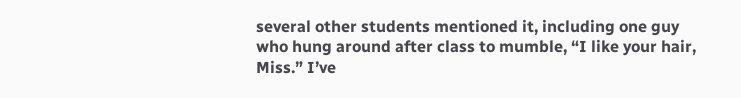several other students mentioned it, including one guy who hung around after class to mumble, “I like your hair, Miss.” I’ve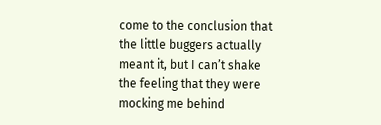come to the conclusion that the little buggers actually meant it, but I can’t shake the feeling that they were mocking me behind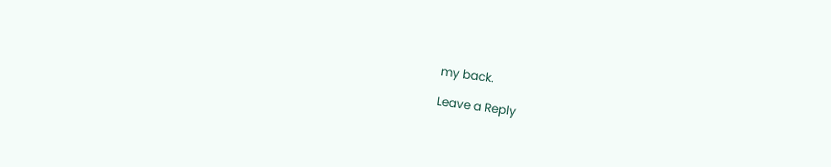my back.

Leave a Reply